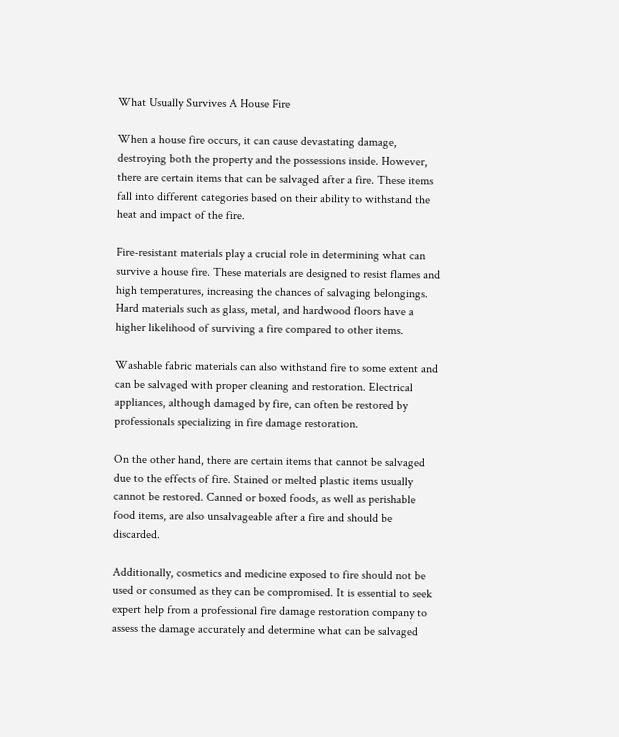What Usually Survives A House Fire

When a house fire occurs, it can cause devastating damage, destroying both the property and the possessions inside. However, there are certain items that can be salvaged after a fire. These items fall into different categories based on their ability to withstand the heat and impact of the fire.

Fire-resistant materials play a crucial role in determining what can survive a house fire. These materials are designed to resist flames and high temperatures, increasing the chances of salvaging belongings. Hard materials such as glass, metal, and hardwood floors have a higher likelihood of surviving a fire compared to other items.

Washable fabric materials can also withstand fire to some extent and can be salvaged with proper cleaning and restoration. Electrical appliances, although damaged by fire, can often be restored by professionals specializing in fire damage restoration.

On the other hand, there are certain items that cannot be salvaged due to the effects of fire. Stained or melted plastic items usually cannot be restored. Canned or boxed foods, as well as perishable food items, are also unsalvageable after a fire and should be discarded.

Additionally, cosmetics and medicine exposed to fire should not be used or consumed as they can be compromised. It is essential to seek expert help from a professional fire damage restoration company to assess the damage accurately and determine what can be salvaged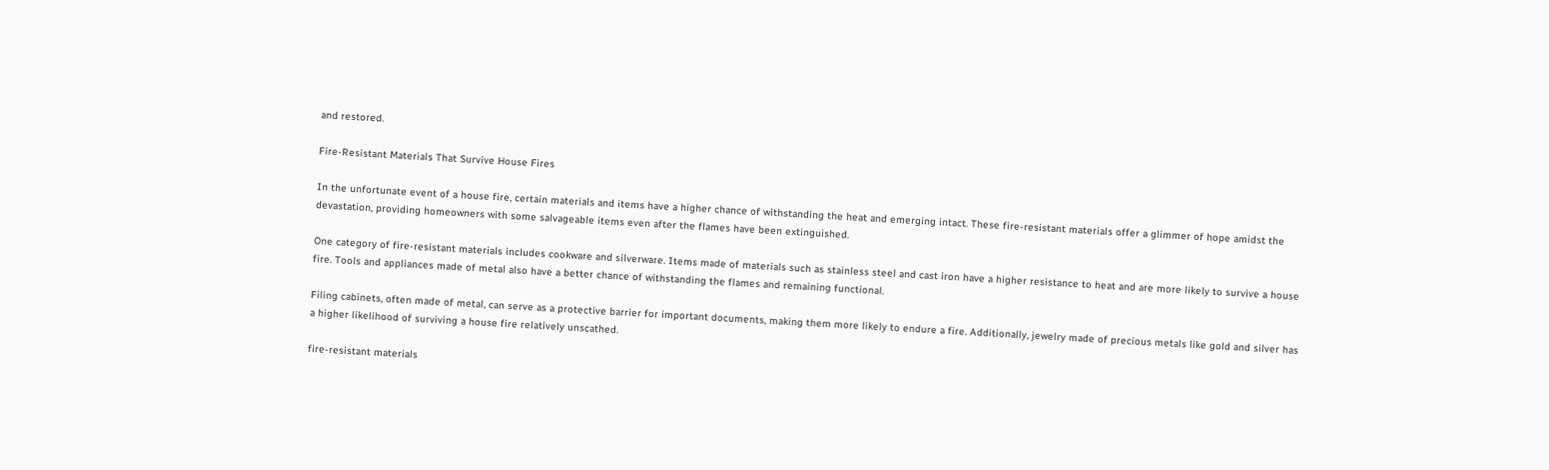and restored.

Fire-Resistant Materials That Survive House Fires

In the unfortunate event of a house fire, certain materials and items have a higher chance of withstanding the heat and emerging intact. These fire-resistant materials offer a glimmer of hope amidst the devastation, providing homeowners with some salvageable items even after the flames have been extinguished.

One category of fire-resistant materials includes cookware and silverware. Items made of materials such as stainless steel and cast iron have a higher resistance to heat and are more likely to survive a house fire. Tools and appliances made of metal also have a better chance of withstanding the flames and remaining functional.

Filing cabinets, often made of metal, can serve as a protective barrier for important documents, making them more likely to endure a fire. Additionally, jewelry made of precious metals like gold and silver has a higher likelihood of surviving a house fire relatively unscathed.

fire-resistant materials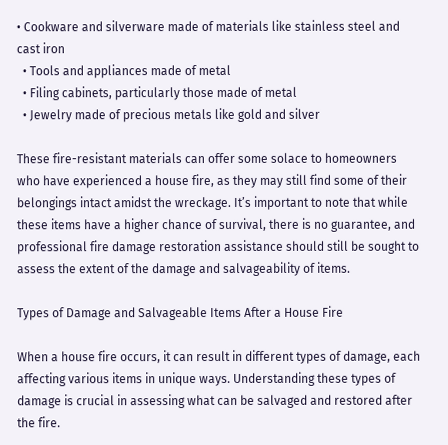• Cookware and silverware made of materials like stainless steel and cast iron
  • Tools and appliances made of metal
  • Filing cabinets, particularly those made of metal
  • Jewelry made of precious metals like gold and silver

These fire-resistant materials can offer some solace to homeowners who have experienced a house fire, as they may still find some of their belongings intact amidst the wreckage. It’s important to note that while these items have a higher chance of survival, there is no guarantee, and professional fire damage restoration assistance should still be sought to assess the extent of the damage and salvageability of items.

Types of Damage and Salvageable Items After a House Fire

When a house fire occurs, it can result in different types of damage, each affecting various items in unique ways. Understanding these types of damage is crucial in assessing what can be salvaged and restored after the fire.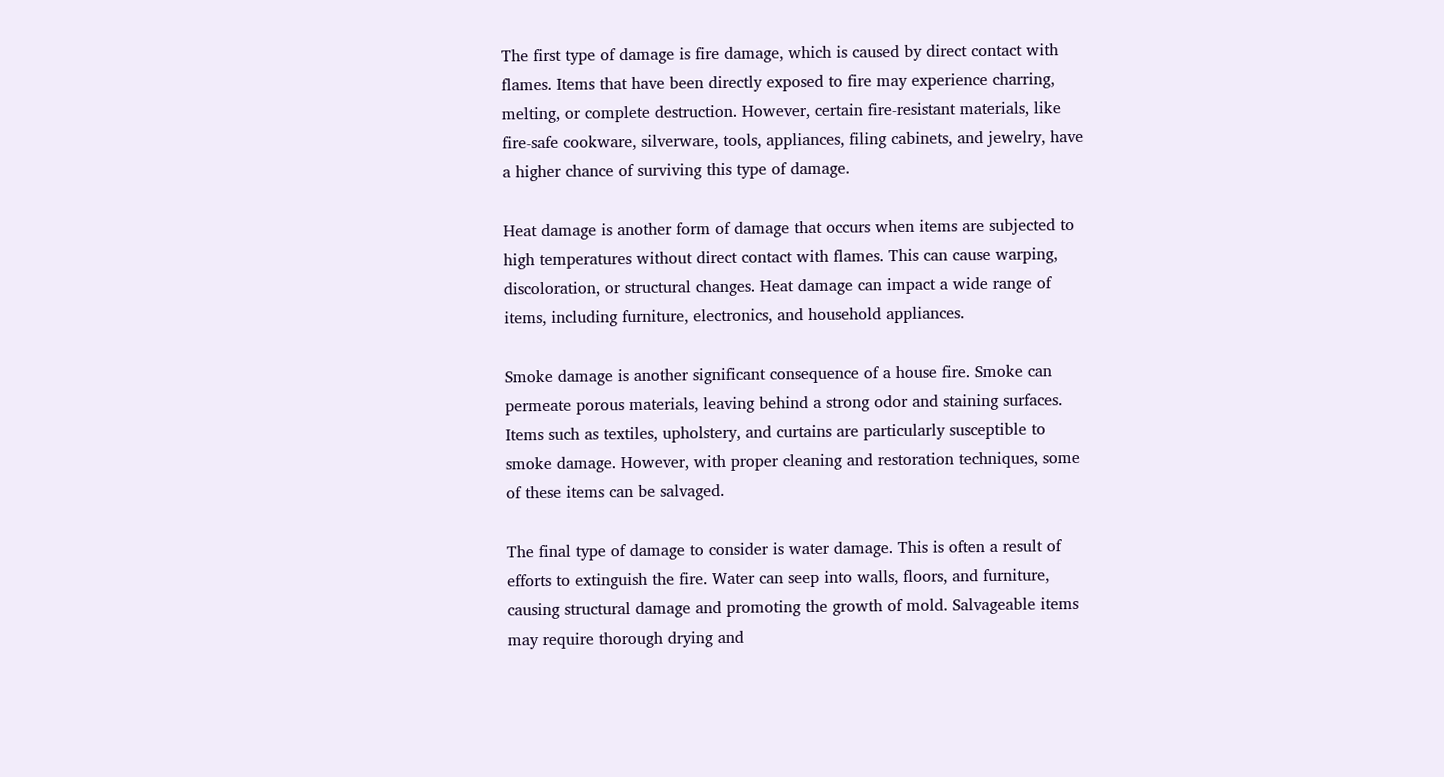The first type of damage is fire damage, which is caused by direct contact with flames. Items that have been directly exposed to fire may experience charring, melting, or complete destruction. However, certain fire-resistant materials, like fire-safe cookware, silverware, tools, appliances, filing cabinets, and jewelry, have a higher chance of surviving this type of damage.

Heat damage is another form of damage that occurs when items are subjected to high temperatures without direct contact with flames. This can cause warping, discoloration, or structural changes. Heat damage can impact a wide range of items, including furniture, electronics, and household appliances.

Smoke damage is another significant consequence of a house fire. Smoke can permeate porous materials, leaving behind a strong odor and staining surfaces. Items such as textiles, upholstery, and curtains are particularly susceptible to smoke damage. However, with proper cleaning and restoration techniques, some of these items can be salvaged.

The final type of damage to consider is water damage. This is often a result of efforts to extinguish the fire. Water can seep into walls, floors, and furniture, causing structural damage and promoting the growth of mold. Salvageable items may require thorough drying and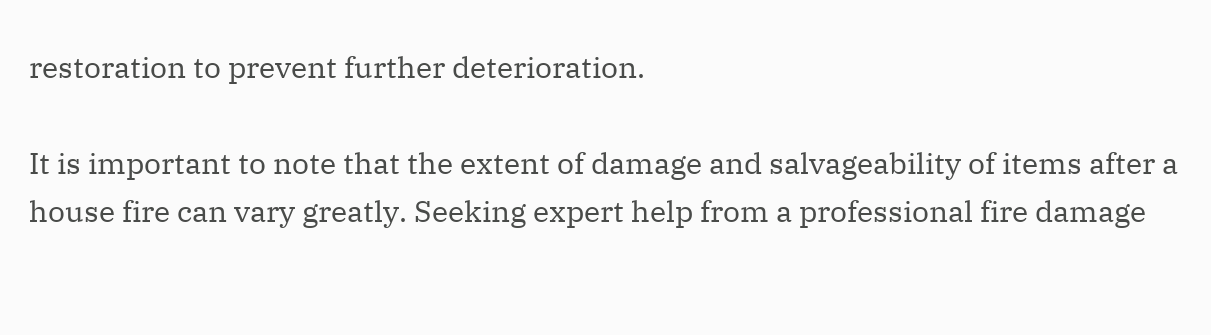restoration to prevent further deterioration.

It is important to note that the extent of damage and salvageability of items after a house fire can vary greatly. Seeking expert help from a professional fire damage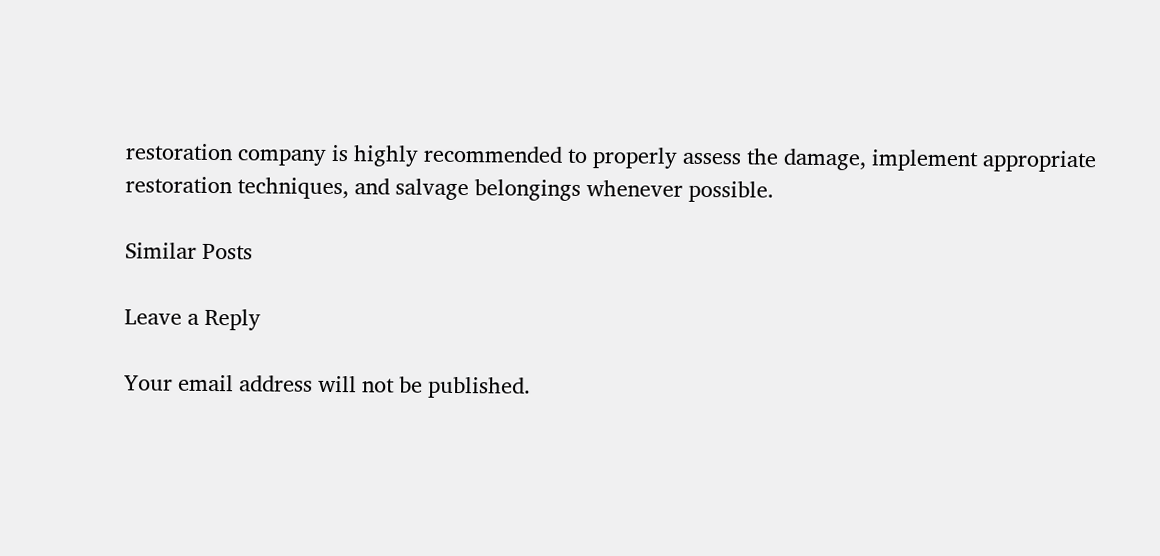restoration company is highly recommended to properly assess the damage, implement appropriate restoration techniques, and salvage belongings whenever possible.

Similar Posts

Leave a Reply

Your email address will not be published.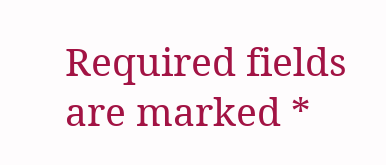Required fields are marked *